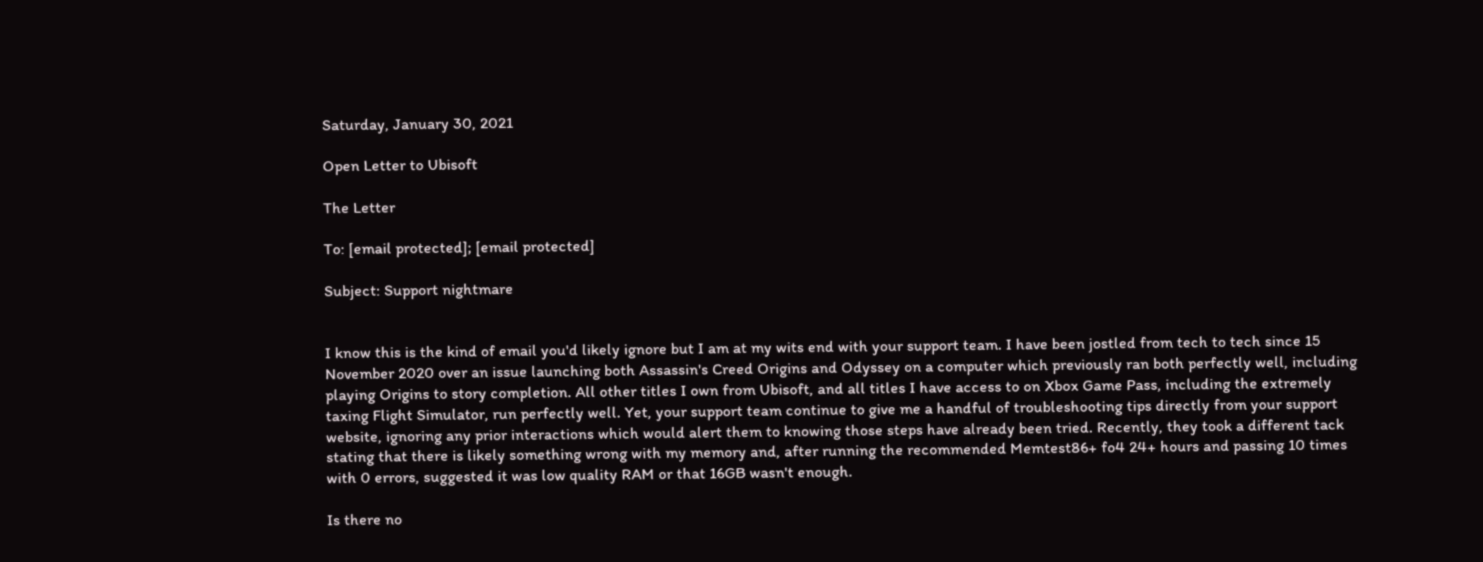Saturday, January 30, 2021

Open Letter to Ubisoft

The Letter

To: [email protected]; [email protected]

Subject: Support nightmare


I know this is the kind of email you'd likely ignore but I am at my wits end with your support team. I have been jostled from tech to tech since 15 November 2020 over an issue launching both Assassin's Creed Origins and Odyssey on a computer which previously ran both perfectly well, including playing Origins to story completion. All other titles I own from Ubisoft, and all titles I have access to on Xbox Game Pass, including the extremely taxing Flight Simulator, run perfectly well. Yet, your support team continue to give me a handful of troubleshooting tips directly from your support website, ignoring any prior interactions which would alert them to knowing those steps have already been tried. Recently, they took a different tack stating that there is likely something wrong with my memory and, after running the recommended Memtest86+ fo4 24+ hours and passing 10 times with 0 errors, suggested it was low quality RAM or that 16GB wasn't enough.

Is there no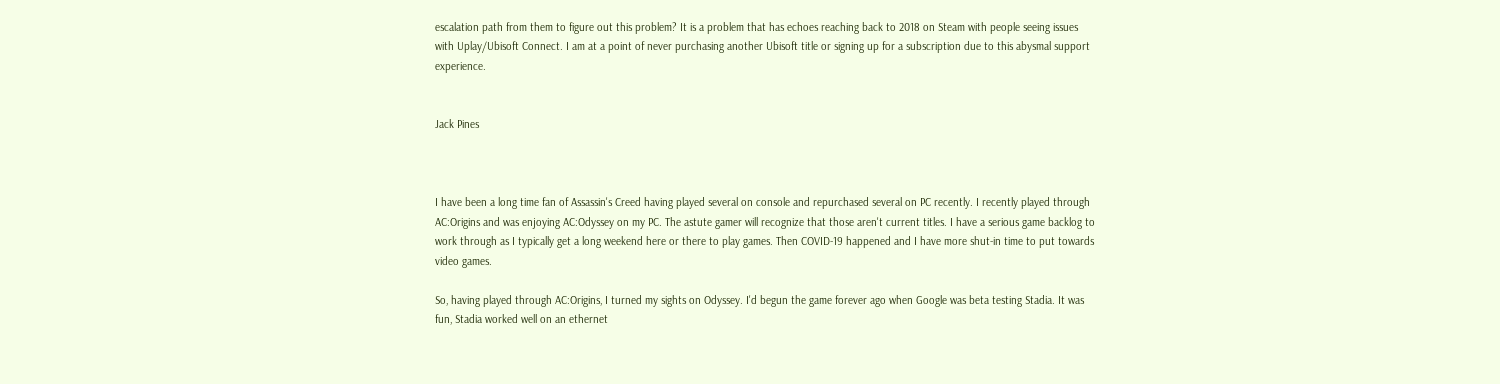escalation path from them to figure out this problem? It is a problem that has echoes reaching back to 2018 on Steam with people seeing issues with Uplay/Ubisoft Connect. I am at a point of never purchasing another Ubisoft title or signing up for a subscription due to this abysmal support experience.


Jack Pines



I have been a long time fan of Assassin's Creed having played several on console and repurchased several on PC recently. I recently played through AC:Origins and was enjoying AC:Odyssey on my PC. The astute gamer will recognize that those aren't current titles. I have a serious game backlog to work through as I typically get a long weekend here or there to play games. Then COVID-19 happened and I have more shut-in time to put towards video games.

So, having played through AC:Origins, I turned my sights on Odyssey. I'd begun the game forever ago when Google was beta testing Stadia. It was fun, Stadia worked well on an ethernet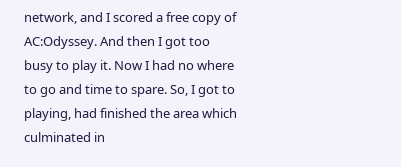network, and I scored a free copy of AC:Odyssey. And then I got too busy to play it. Now I had no where to go and time to spare. So, I got to playing, had finished the area which culminated in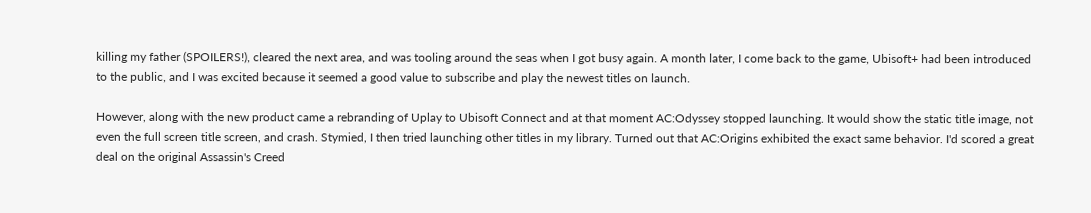killing my father (SPOILERS!), cleared the next area, and was tooling around the seas when I got busy again. A month later, I come back to the game, Ubisoft+ had been introduced to the public, and I was excited because it seemed a good value to subscribe and play the newest titles on launch.

However, along with the new product came a rebranding of Uplay to Ubisoft Connect and at that moment AC:Odyssey stopped launching. It would show the static title image, not even the full screen title screen, and crash. Stymied, I then tried launching other titles in my library. Turned out that AC:Origins exhibited the exact same behavior. I'd scored a great deal on the original Assassin's Creed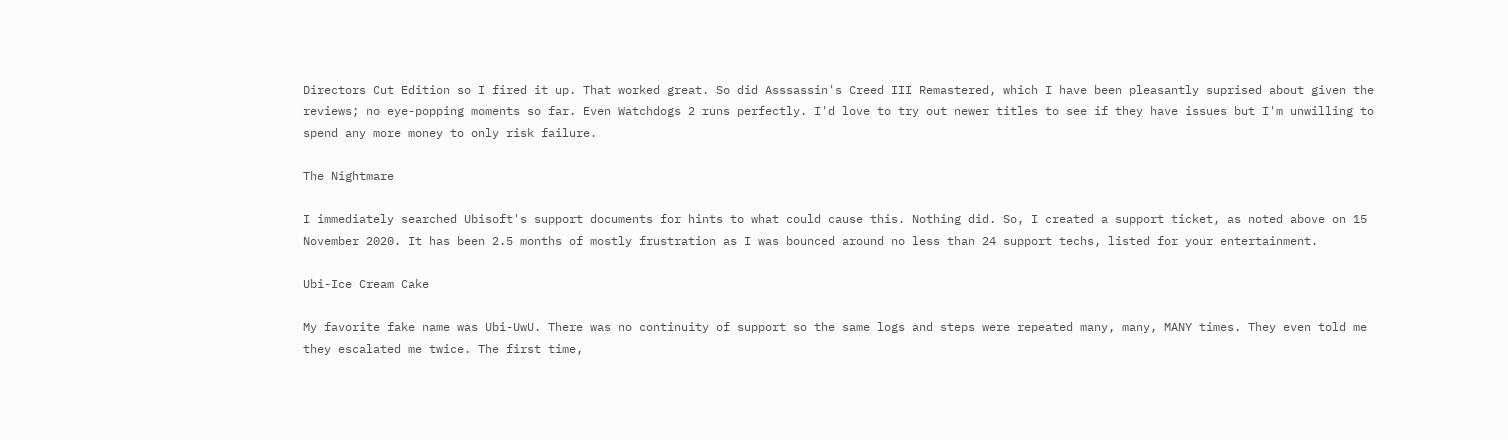Directors Cut Edition so I fired it up. That worked great. So did Asssassin's Creed III Remastered, which I have been pleasantly suprised about given the reviews; no eye-popping moments so far. Even Watchdogs 2 runs perfectly. I'd love to try out newer titles to see if they have issues but I'm unwilling to spend any more money to only risk failure.

The Nightmare

I immediately searched Ubisoft's support documents for hints to what could cause this. Nothing did. So, I created a support ticket, as noted above on 15 November 2020. It has been 2.5 months of mostly frustration as I was bounced around no less than 24 support techs, listed for your entertainment.

Ubi-Ice Cream Cake

My favorite fake name was Ubi-UwU. There was no continuity of support so the same logs and steps were repeated many, many, MANY times. They even told me they escalated me twice. The first time,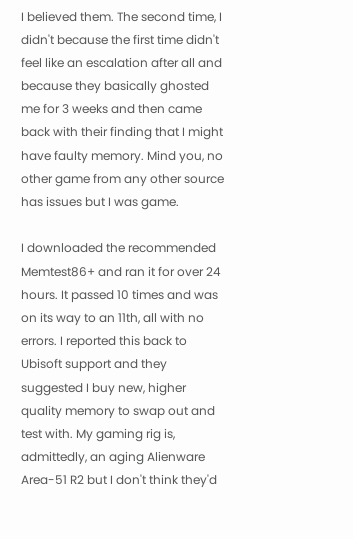I believed them. The second time, I didn't because the first time didn't feel like an escalation after all and because they basically ghosted me for 3 weeks and then came back with their finding that I might have faulty memory. Mind you, no other game from any other source has issues but I was game.

I downloaded the recommended Memtest86+ and ran it for over 24 hours. It passed 10 times and was on its way to an 11th, all with no errors. I reported this back to Ubisoft support and they suggested I buy new, higher quality memory to swap out and test with. My gaming rig is, admittedly, an aging Alienware Area-51 R2 but I don't think they'd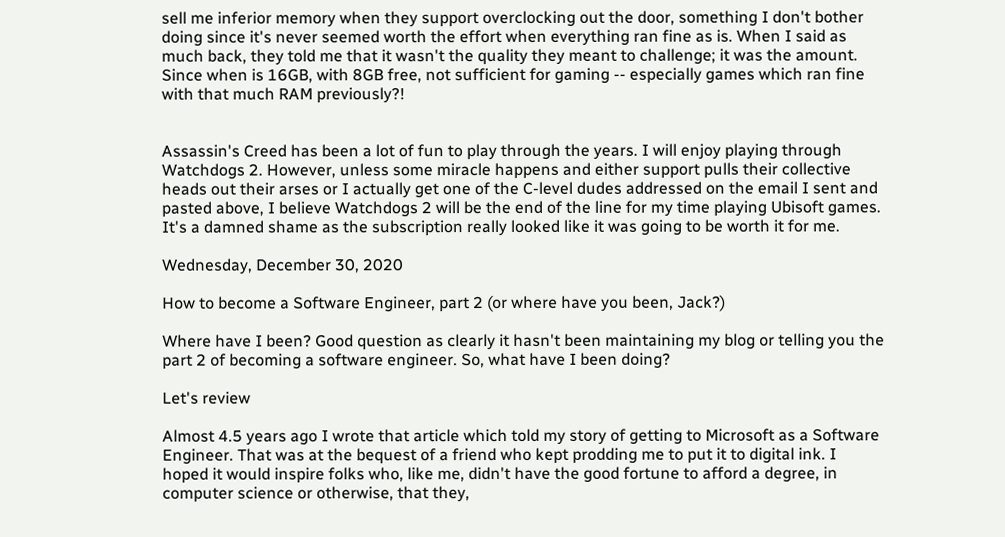sell me inferior memory when they support overclocking out the door, something I don't bother doing since it's never seemed worth the effort when everything ran fine as is. When I said as much back, they told me that it wasn't the quality they meant to challenge; it was the amount. Since when is 16GB, with 8GB free, not sufficient for gaming -- especially games which ran fine with that much RAM previously?!


Assassin's Creed has been a lot of fun to play through the years. I will enjoy playing through Watchdogs 2. However, unless some miracle happens and either support pulls their collective heads out their arses or I actually get one of the C-level dudes addressed on the email I sent and pasted above, I believe Watchdogs 2 will be the end of the line for my time playing Ubisoft games. It's a damned shame as the subscription really looked like it was going to be worth it for me.

Wednesday, December 30, 2020

How to become a Software Engineer, part 2 (or where have you been, Jack?)

Where have I been? Good question as clearly it hasn't been maintaining my blog or telling you the part 2 of becoming a software engineer. So, what have I been doing?

Let's review

Almost 4.5 years ago I wrote that article which told my story of getting to Microsoft as a Software Engineer. That was at the bequest of a friend who kept prodding me to put it to digital ink. I hoped it would inspire folks who, like me, didn't have the good fortune to afford a degree, in computer science or otherwise, that they,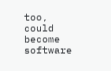too, could become software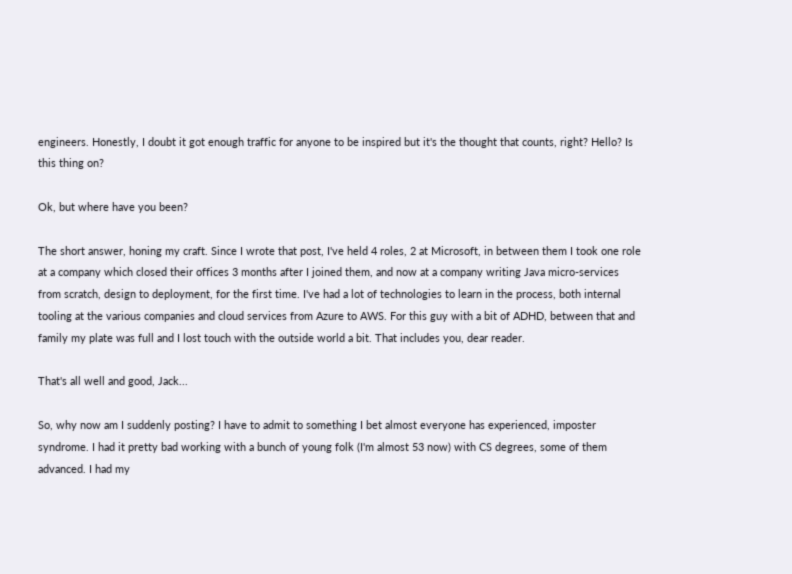engineers. Honestly, I doubt it got enough traffic for anyone to be inspired but it's the thought that counts, right? Hello? Is this thing on?

Ok, but where have you been?

The short answer, honing my craft. Since I wrote that post, I've held 4 roles, 2 at Microsoft, in between them I took one role at a company which closed their offices 3 months after I joined them, and now at a company writing Java micro-services from scratch, design to deployment, for the first time. I've had a lot of technologies to learn in the process, both internal tooling at the various companies and cloud services from Azure to AWS. For this guy with a bit of ADHD, between that and family my plate was full and I lost touch with the outside world a bit. That includes you, dear reader.

That's all well and good, Jack...

So, why now am I suddenly posting? I have to admit to something I bet almost everyone has experienced, imposter syndrome. I had it pretty bad working with a bunch of young folk (I'm almost 53 now) with CS degrees, some of them advanced. I had my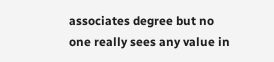associates degree but no one really sees any value in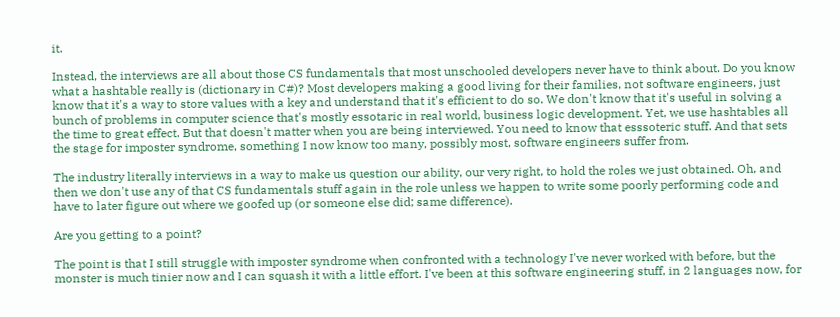it.

Instead, the interviews are all about those CS fundamentals that most unschooled developers never have to think about. Do you know what a hashtable really is (dictionary in C#)? Most developers making a good living for their families, not software engineers, just know that it's a way to store values with a key and understand that it's efficient to do so. We don't know that it's useful in solving a bunch of problems in computer science that's mostly essotaric in real world, business logic development. Yet, we use hashtables all the time to great effect. But that doesn't matter when you are being interviewed. You need to know that esssoteric stuff. And that sets the stage for imposter syndrome, something I now know too many, possibly most, software engineers suffer from.

The industry literally interviews in a way to make us question our ability, our very right, to hold the roles we just obtained. Oh, and then we don't use any of that CS fundamentals stuff again in the role unless we happen to write some poorly performing code and have to later figure out where we goofed up (or someone else did; same difference).

Are you getting to a point?

The point is that I still struggle with imposter syndrome when confronted with a technology I've never worked with before, but the monster is much tinier now and I can squash it with a little effort. I've been at this software engineering stuff, in 2 languages now, for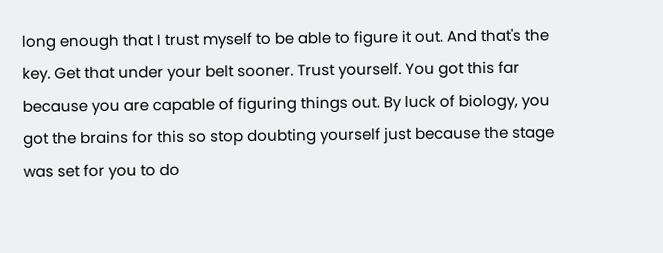long enough that I trust myself to be able to figure it out. And that's the key. Get that under your belt sooner. Trust yourself. You got this far because you are capable of figuring things out. By luck of biology, you got the brains for this so stop doubting yourself just because the stage was set for you to do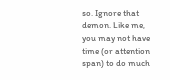so. Ignore that demon. Like me, you may not have time (or attention span) to do much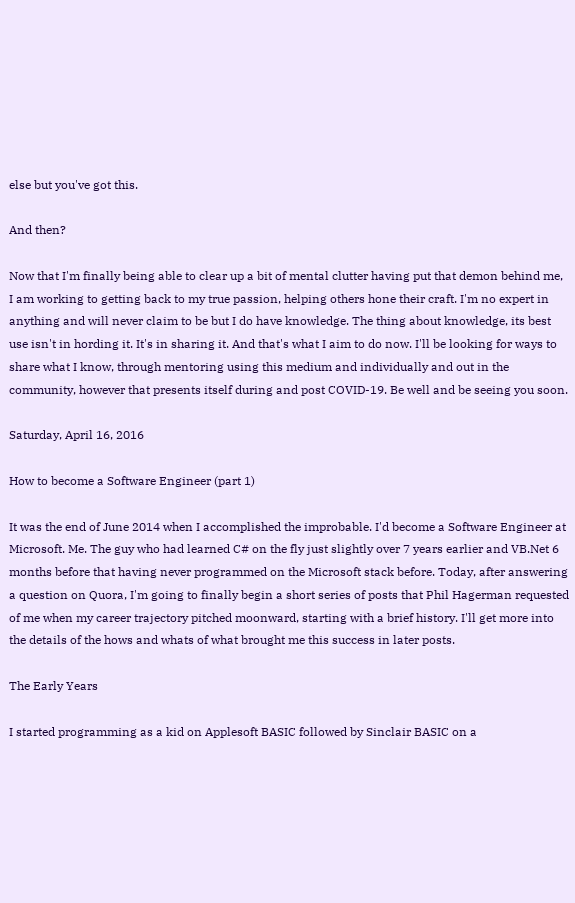else but you've got this.

And then?

Now that I'm finally being able to clear up a bit of mental clutter having put that demon behind me, I am working to getting back to my true passion, helping others hone their craft. I'm no expert in anything and will never claim to be but I do have knowledge. The thing about knowledge, its best use isn't in hording it. It's in sharing it. And that's what I aim to do now. I'll be looking for ways to share what I know, through mentoring using this medium and individually and out in the community, however that presents itself during and post COVID-19. Be well and be seeing you soon.

Saturday, April 16, 2016

How to become a Software Engineer (part 1)

It was the end of June 2014 when I accomplished the improbable. I'd become a Software Engineer at Microsoft. Me. The guy who had learned C# on the fly just slightly over 7 years earlier and VB.Net 6 months before that having never programmed on the Microsoft stack before. Today, after answering a question on Quora, I'm going to finally begin a short series of posts that Phil Hagerman requested of me when my career trajectory pitched moonward, starting with a brief history. I'll get more into the details of the hows and whats of what brought me this success in later posts.

The Early Years

I started programming as a kid on Applesoft BASIC followed by Sinclair BASIC on a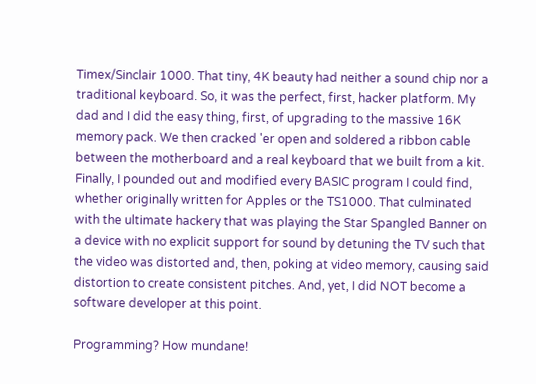Timex/Sinclair 1000. That tiny, 4K beauty had neither a sound chip nor a traditional keyboard. So, it was the perfect, first, hacker platform. My dad and I did the easy thing, first, of upgrading to the massive 16K memory pack. We then cracked 'er open and soldered a ribbon cable between the motherboard and a real keyboard that we built from a kit. Finally, I pounded out and modified every BASIC program I could find, whether originally written for Apples or the TS1000. That culminated with the ultimate hackery that was playing the Star Spangled Banner on a device with no explicit support for sound by detuning the TV such that the video was distorted and, then, poking at video memory, causing said distortion to create consistent pitches. And, yet, I did NOT become a software developer at this point.

Programming? How mundane!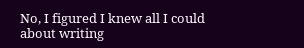No, I figured I knew all I could about writing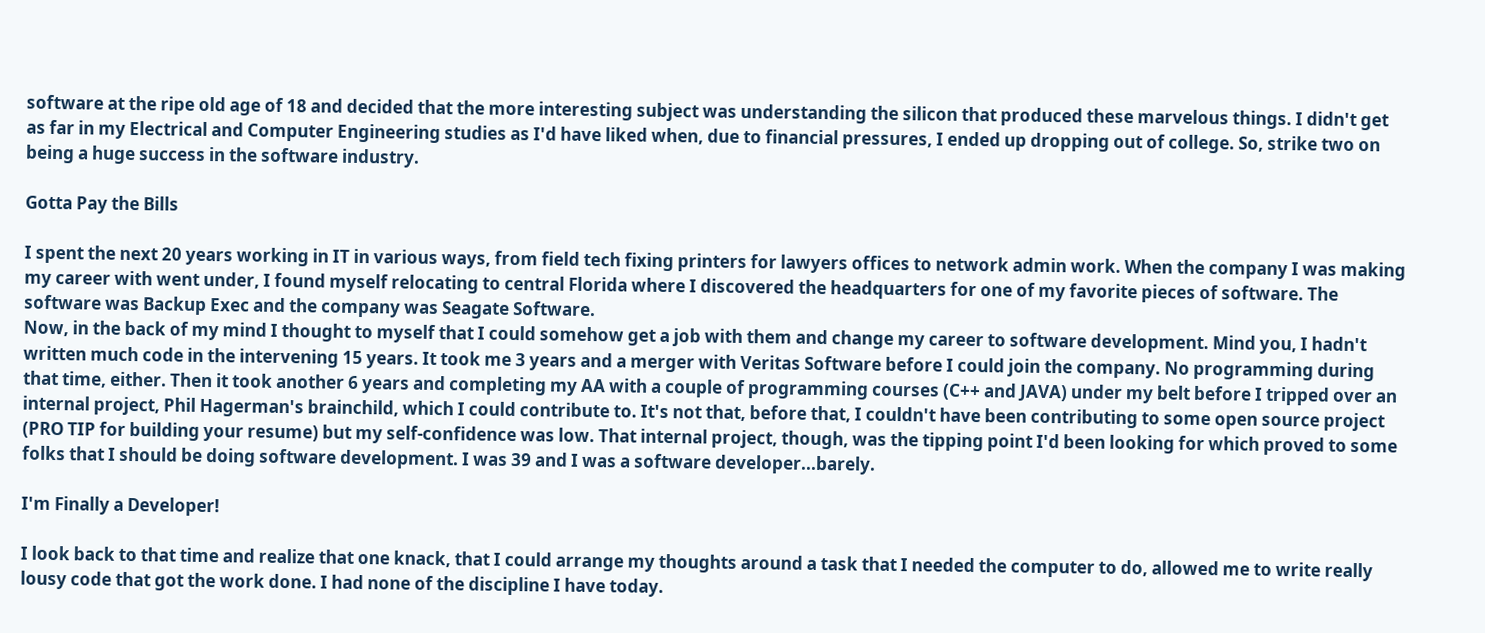software at the ripe old age of 18 and decided that the more interesting subject was understanding the silicon that produced these marvelous things. I didn't get as far in my Electrical and Computer Engineering studies as I'd have liked when, due to financial pressures, I ended up dropping out of college. So, strike two on being a huge success in the software industry.

Gotta Pay the Bills

I spent the next 20 years working in IT in various ways, from field tech fixing printers for lawyers offices to network admin work. When the company I was making my career with went under, I found myself relocating to central Florida where I discovered the headquarters for one of my favorite pieces of software. The software was Backup Exec and the company was Seagate Software.
Now, in the back of my mind I thought to myself that I could somehow get a job with them and change my career to software development. Mind you, I hadn't written much code in the intervening 15 years. It took me 3 years and a merger with Veritas Software before I could join the company. No programming during that time, either. Then it took another 6 years and completing my AA with a couple of programming courses (C++ and JAVA) under my belt before I tripped over an internal project, Phil Hagerman's brainchild, which I could contribute to. It's not that, before that, I couldn't have been contributing to some open source project (PRO TIP for building your resume) but my self-confidence was low. That internal project, though, was the tipping point I'd been looking for which proved to some folks that I should be doing software development. I was 39 and I was a software developer...barely.

I'm Finally a Developer!

I look back to that time and realize that one knack, that I could arrange my thoughts around a task that I needed the computer to do, allowed me to write really lousy code that got the work done. I had none of the discipline I have today.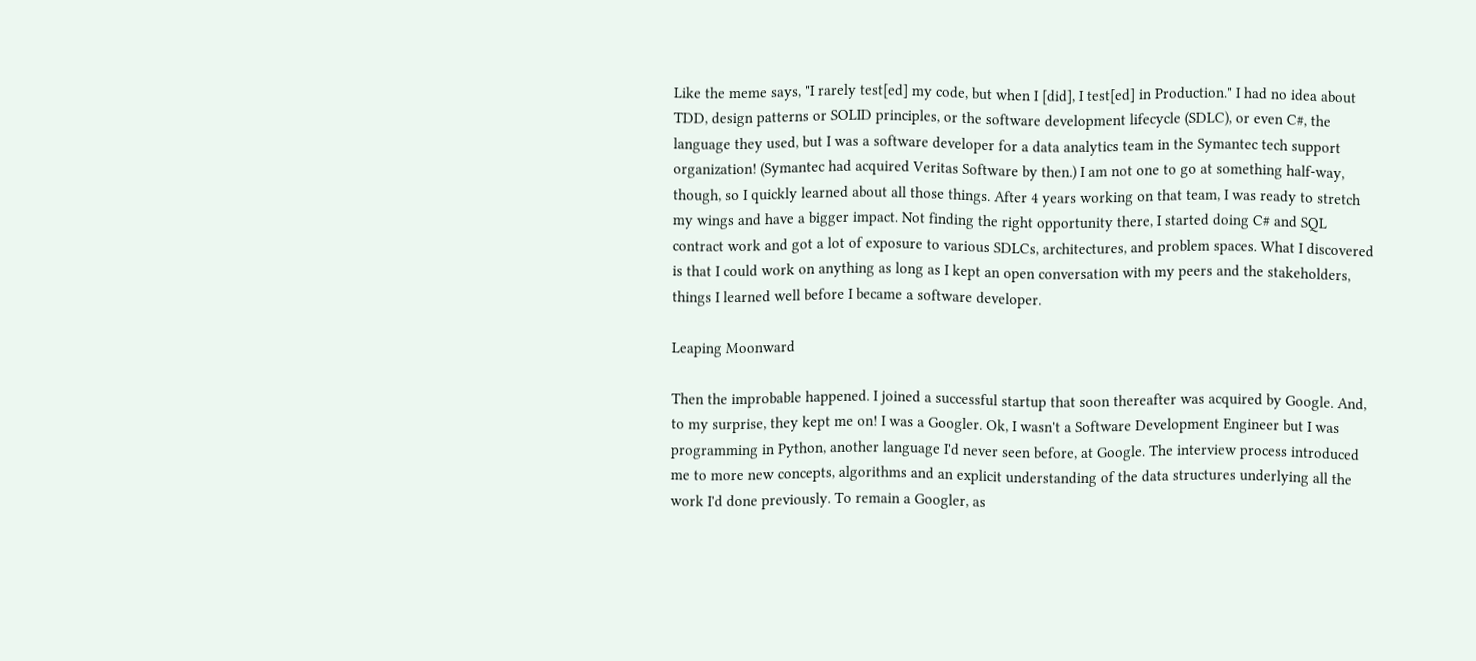Like the meme says, "I rarely test[ed] my code, but when I [did], I test[ed] in Production." I had no idea about TDD, design patterns or SOLID principles, or the software development lifecycle (SDLC), or even C#, the language they used, but I was a software developer for a data analytics team in the Symantec tech support organization! (Symantec had acquired Veritas Software by then.) I am not one to go at something half-way, though, so I quickly learned about all those things. After 4 years working on that team, I was ready to stretch my wings and have a bigger impact. Not finding the right opportunity there, I started doing C# and SQL contract work and got a lot of exposure to various SDLCs, architectures, and problem spaces. What I discovered is that I could work on anything as long as I kept an open conversation with my peers and the stakeholders, things I learned well before I became a software developer.

Leaping Moonward

Then the improbable happened. I joined a successful startup that soon thereafter was acquired by Google. And, to my surprise, they kept me on! I was a Googler. Ok, I wasn't a Software Development Engineer but I was programming in Python, another language I'd never seen before, at Google. The interview process introduced me to more new concepts, algorithms and an explicit understanding of the data structures underlying all the work I'd done previously. To remain a Googler, as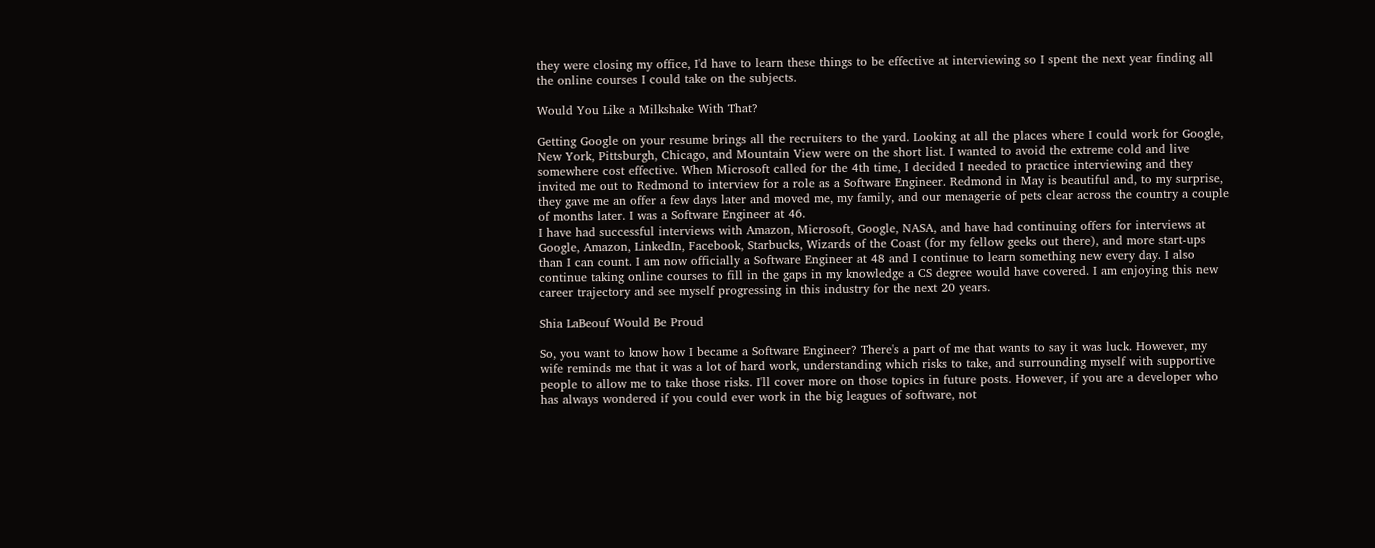they were closing my office, I'd have to learn these things to be effective at interviewing so I spent the next year finding all the online courses I could take on the subjects.

Would You Like a Milkshake With That?

Getting Google on your resume brings all the recruiters to the yard. Looking at all the places where I could work for Google, New York, Pittsburgh, Chicago, and Mountain View were on the short list. I wanted to avoid the extreme cold and live somewhere cost effective. When Microsoft called for the 4th time, I decided I needed to practice interviewing and they invited me out to Redmond to interview for a role as a Software Engineer. Redmond in May is beautiful and, to my surprise, they gave me an offer a few days later and moved me, my family, and our menagerie of pets clear across the country a couple of months later. I was a Software Engineer at 46.
I have had successful interviews with Amazon, Microsoft, Google, NASA, and have had continuing offers for interviews at Google, Amazon, LinkedIn, Facebook, Starbucks, Wizards of the Coast (for my fellow geeks out there), and more start-ups than I can count. I am now officially a Software Engineer at 48 and I continue to learn something new every day. I also continue taking online courses to fill in the gaps in my knowledge a CS degree would have covered. I am enjoying this new career trajectory and see myself progressing in this industry for the next 20 years.

Shia LaBeouf Would Be Proud

So, you want to know how I became a Software Engineer? There's a part of me that wants to say it was luck. However, my wife reminds me that it was a lot of hard work, understanding which risks to take, and surrounding myself with supportive people to allow me to take those risks. I'll cover more on those topics in future posts. However, if you are a developer who has always wondered if you could ever work in the big leagues of software, not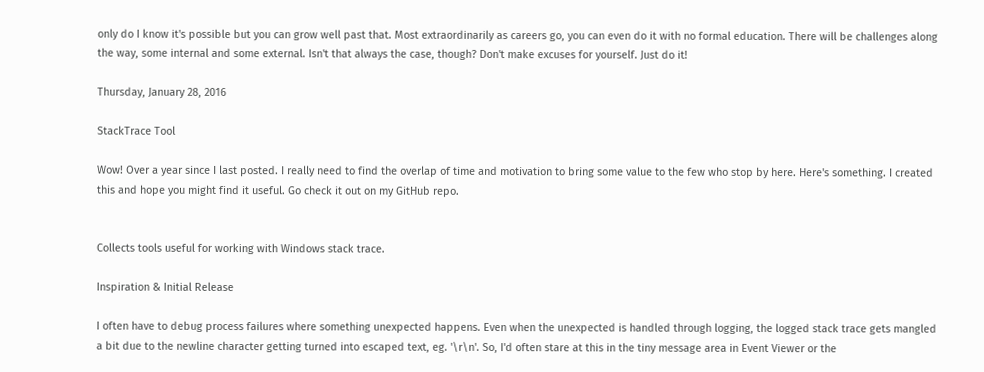only do I know it's possible but you can grow well past that. Most extraordinarily as careers go, you can even do it with no formal education. There will be challenges along the way, some internal and some external. Isn't that always the case, though? Don't make excuses for yourself. Just do it!

Thursday, January 28, 2016

StackTrace Tool

Wow! Over a year since I last posted. I really need to find the overlap of time and motivation to bring some value to the few who stop by here. Here's something. I created this and hope you might find it useful. Go check it out on my GitHub repo.


Collects tools useful for working with Windows stack trace.

Inspiration & Initial Release

I often have to debug process failures where something unexpected happens. Even when the unexpected is handled through logging, the logged stack trace gets mangled a bit due to the newline character getting turned into escaped text, eg. '\r\n'. So, I'd often stare at this in the tiny message area in Event Viewer or the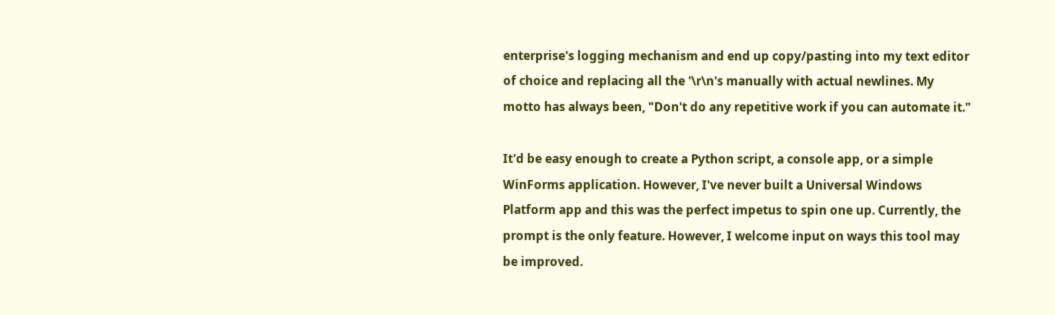enterprise's logging mechanism and end up copy/pasting into my text editor of choice and replacing all the '\r\n's manually with actual newlines. My motto has always been, "Don't do any repetitive work if you can automate it."

It'd be easy enough to create a Python script, a console app, or a simple WinForms application. However, I've never built a Universal Windows Platform app and this was the perfect impetus to spin one up. Currently, the prompt is the only feature. However, I welcome input on ways this tool may be improved.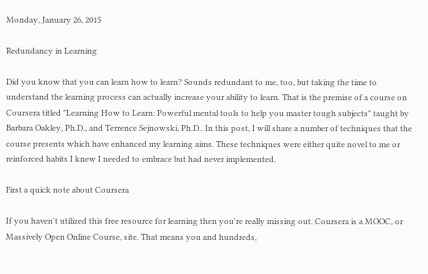Monday, January 26, 2015

Redundancy in Learning

Did you know that you can learn how to learn? Sounds redundant to me, too, but taking the time to understand the learning process can actually increase your ability to learn. That is the premise of a course on Coursera titled "Learning How to Learn: Powerful mental tools to help you master tough subjects" taught by Barbara Oakley, Ph.D., and Terrence Sejnowski, Ph.D.. In this post, I will share a number of techniques that the course presents which have enhanced my learning aims. These techniques were either quite novel to me or reinforced habits I knew I needed to embrace but had never implemented.

First a quick note about Coursera

If you haven't utilized this free resource for learning then you're really missing out. Coursera is a MOOC, or Massively Open Online Course, site. That means you and hundreds,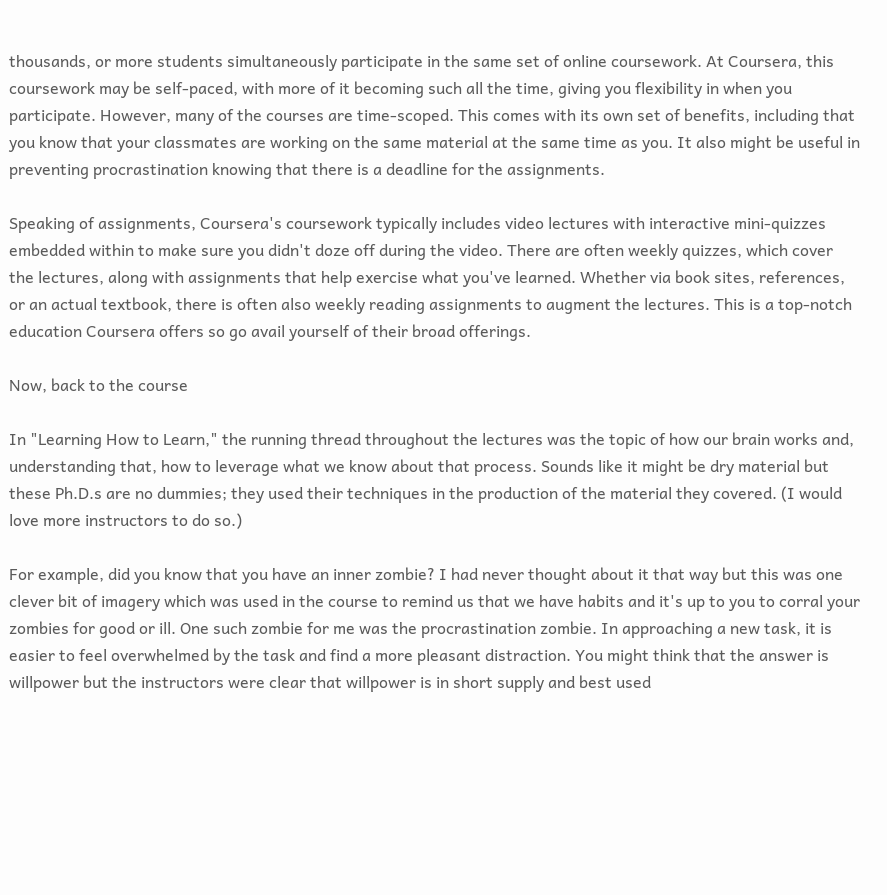thousands, or more students simultaneously participate in the same set of online coursework. At Coursera, this coursework may be self-paced, with more of it becoming such all the time, giving you flexibility in when you participate. However, many of the courses are time-scoped. This comes with its own set of benefits, including that you know that your classmates are working on the same material at the same time as you. It also might be useful in preventing procrastination knowing that there is a deadline for the assignments.

Speaking of assignments, Coursera's coursework typically includes video lectures with interactive mini-quizzes embedded within to make sure you didn't doze off during the video. There are often weekly quizzes, which cover the lectures, along with assignments that help exercise what you've learned. Whether via book sites, references, or an actual textbook, there is often also weekly reading assignments to augment the lectures. This is a top-notch education Coursera offers so go avail yourself of their broad offerings.

Now, back to the course

In "Learning How to Learn," the running thread throughout the lectures was the topic of how our brain works and, understanding that, how to leverage what we know about that process. Sounds like it might be dry material but these Ph.D.s are no dummies; they used their techniques in the production of the material they covered. (I would love more instructors to do so.)

For example, did you know that you have an inner zombie? I had never thought about it that way but this was one clever bit of imagery which was used in the course to remind us that we have habits and it's up to you to corral your zombies for good or ill. One such zombie for me was the procrastination zombie. In approaching a new task, it is easier to feel overwhelmed by the task and find a more pleasant distraction. You might think that the answer is willpower but the instructors were clear that willpower is in short supply and best used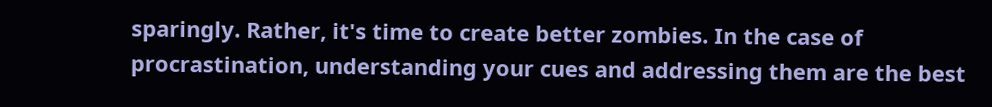sparingly. Rather, it's time to create better zombies. In the case of procrastination, understanding your cues and addressing them are the best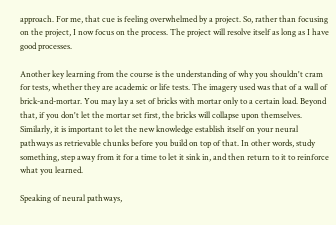approach. For me, that cue is feeling overwhelmed by a project. So, rather than focusing on the project, I now focus on the process. The project will resolve itself as long as I have good processes.

Another key learning from the course is the understanding of why you shouldn't cram for tests, whether they are academic or life tests. The imagery used was that of a wall of brick-and-mortar. You may lay a set of bricks with mortar only to a certain load. Beyond that, if you don't let the mortar set first, the bricks will collapse upon themselves. Similarly, it is important to let the new knowledge establish itself on your neural pathways as retrievable chunks before you build on top of that. In other words, study something, step away from it for a time to let it sink in, and then return to it to reinforce what you learned.

Speaking of neural pathways,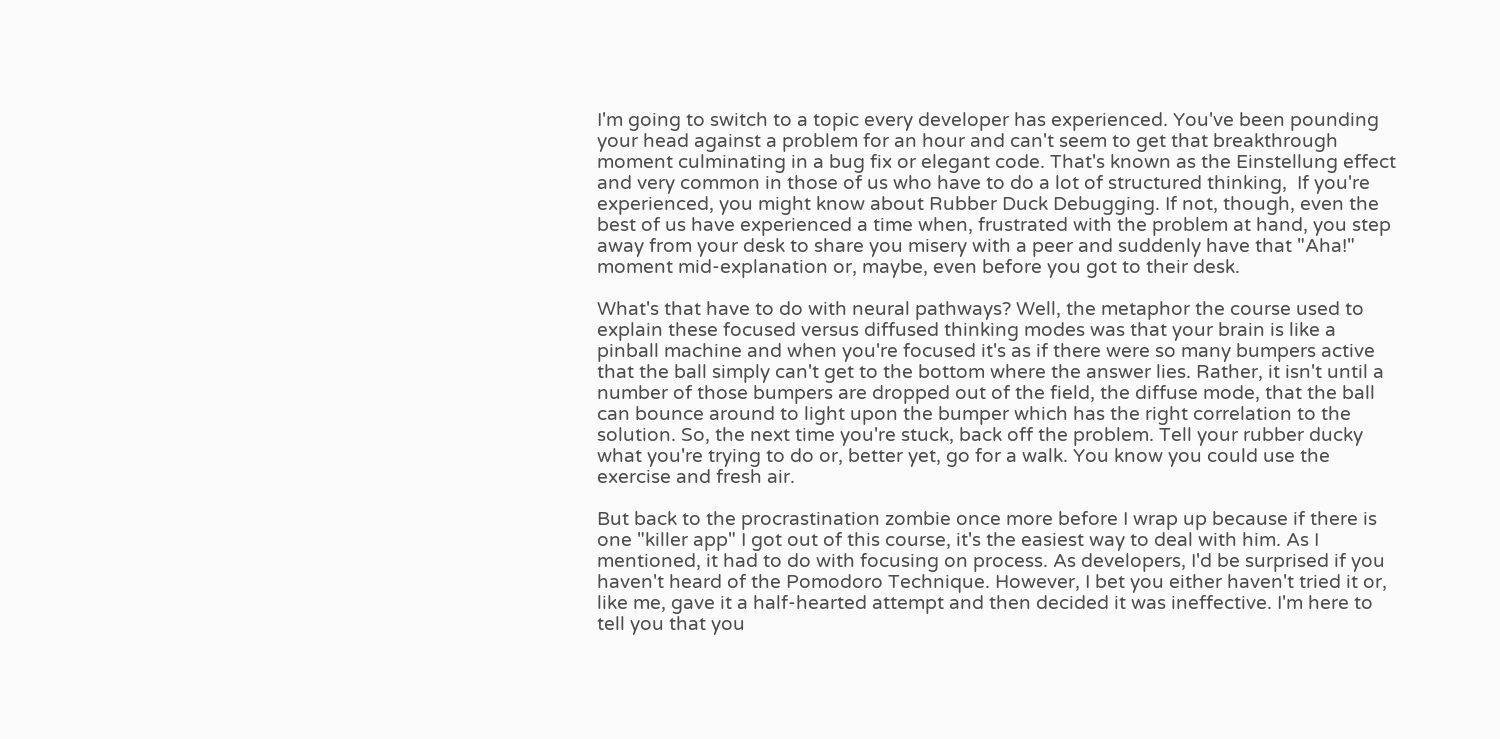I'm going to switch to a topic every developer has experienced. You've been pounding your head against a problem for an hour and can't seem to get that breakthrough moment culminating in a bug fix or elegant code. That's known as the Einstellung effect and very common in those of us who have to do a lot of structured thinking,  If you're experienced, you might know about Rubber Duck Debugging. If not, though, even the best of us have experienced a time when, frustrated with the problem at hand, you step away from your desk to share you misery with a peer and suddenly have that "Aha!" moment mid-explanation or, maybe, even before you got to their desk.

What's that have to do with neural pathways? Well, the metaphor the course used to explain these focused versus diffused thinking modes was that your brain is like a pinball machine and when you're focused it's as if there were so many bumpers active that the ball simply can't get to the bottom where the answer lies. Rather, it isn't until a number of those bumpers are dropped out of the field, the diffuse mode, that the ball can bounce around to light upon the bumper which has the right correlation to the solution. So, the next time you're stuck, back off the problem. Tell your rubber ducky what you're trying to do or, better yet, go for a walk. You know you could use the exercise and fresh air.

But back to the procrastination zombie once more before I wrap up because if there is one "killer app" I got out of this course, it's the easiest way to deal with him. As I mentioned, it had to do with focusing on process. As developers, I'd be surprised if you haven't heard of the Pomodoro Technique. However, I bet you either haven't tried it or, like me, gave it a half-hearted attempt and then decided it was ineffective. I'm here to tell you that you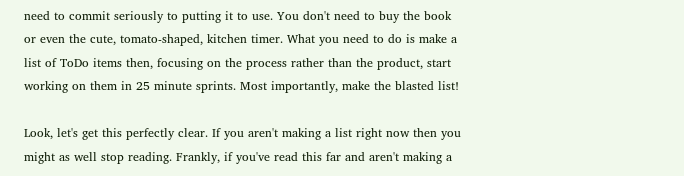need to commit seriously to putting it to use. You don't need to buy the book or even the cute, tomato-shaped, kitchen timer. What you need to do is make a list of ToDo items then, focusing on the process rather than the product, start working on them in 25 minute sprints. Most importantly, make the blasted list!

Look, let's get this perfectly clear. If you aren't making a list right now then you might as well stop reading. Frankly, if you've read this far and aren't making a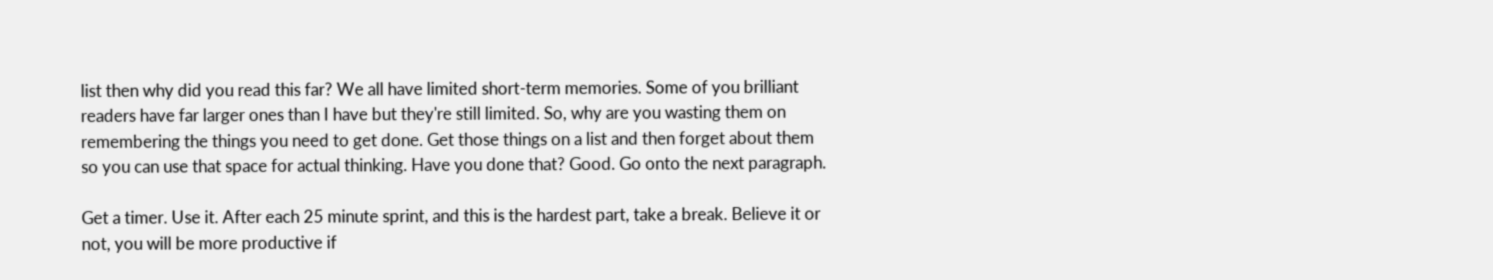list then why did you read this far? We all have limited short-term memories. Some of you brilliant readers have far larger ones than I have but they're still limited. So, why are you wasting them on remembering the things you need to get done. Get those things on a list and then forget about them so you can use that space for actual thinking. Have you done that? Good. Go onto the next paragraph.

Get a timer. Use it. After each 25 minute sprint, and this is the hardest part, take a break. Believe it or not, you will be more productive if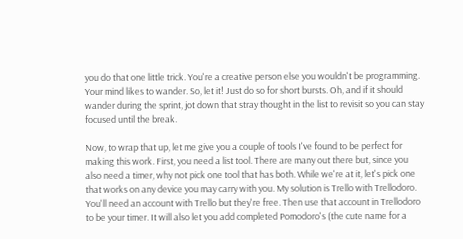you do that one little trick. You're a creative person else you wouldn't be programming. Your mind likes to wander. So, let it! Just do so for short bursts. Oh, and if it should wander during the sprint, jot down that stray thought in the list to revisit so you can stay focused until the break.

Now, to wrap that up, let me give you a couple of tools I've found to be perfect for making this work. First, you need a list tool. There are many out there but, since you also need a timer, why not pick one tool that has both. While we're at it, let's pick one that works on any device you may carry with you. My solution is Trello with Trellodoro. You'll need an account with Trello but they're free. Then use that account in Trellodoro to be your timer. It will also let you add completed Pomodoro's (the cute name for a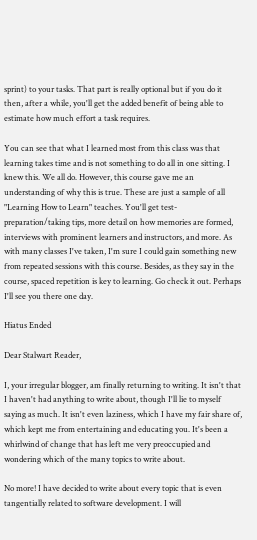sprint) to your tasks. That part is really optional but if you do it then, after a while, you'll get the added benefit of being able to estimate how much effort a task requires.

You can see that what I learned most from this class was that learning takes time and is not something to do all in one sitting. I knew this. We all do. However, this course gave me an understanding of why this is true. These are just a sample of all "Learning How to Learn" teaches. You'll get test-preparation/taking tips, more detail on how memories are formed, interviews with prominent learners and instructors, and more. As with many classes I've taken, I'm sure I could gain something new from repeated sessions with this course. Besides, as they say in the course, spaced repetition is key to learning. Go check it out. Perhaps I'll see you there one day.

Hiatus Ended

Dear Stalwart Reader,

I, your irregular blogger, am finally returning to writing. It isn't that I haven't had anything to write about, though I'll lie to myself saying as much. It isn't even laziness, which I have my fair share of, which kept me from entertaining and educating you. It's been a whirlwind of change that has left me very preoccupied and wondering which of the many topics to write about.

No more! I have decided to write about every topic that is even tangentially related to software development. I will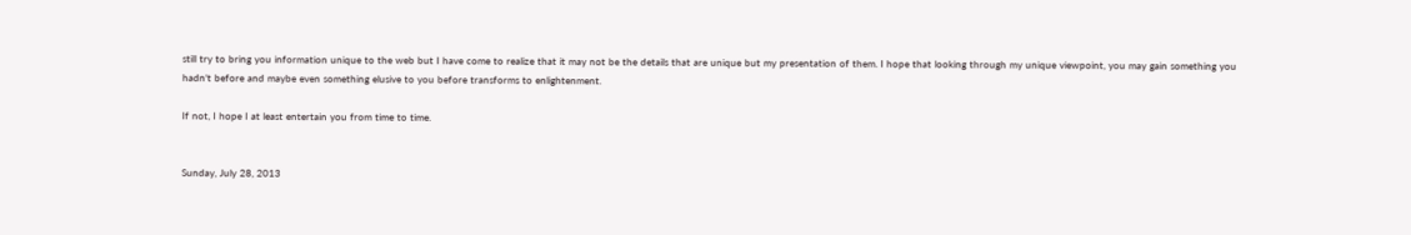still try to bring you information unique to the web but I have come to realize that it may not be the details that are unique but my presentation of them. I hope that looking through my unique viewpoint, you may gain something you hadn't before and maybe even something elusive to you before transforms to enlightenment.

If not, I hope I at least entertain you from time to time.


Sunday, July 28, 2013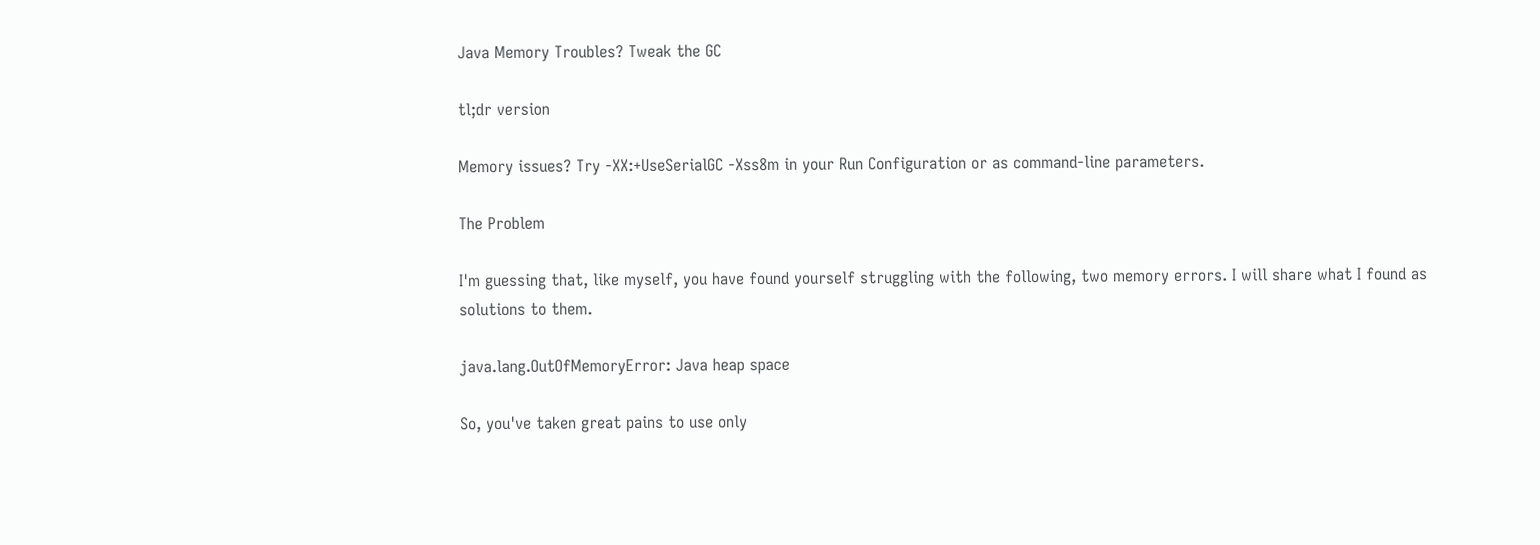Java Memory Troubles? Tweak the GC

tl;dr version

Memory issues? Try -XX:+UseSerialGC -Xss8m in your Run Configuration or as command-line parameters.

The Problem

I'm guessing that, like myself, you have found yourself struggling with the following, two memory errors. I will share what I found as solutions to them.

java.lang.OutOfMemoryError: Java heap space

So, you've taken great pains to use only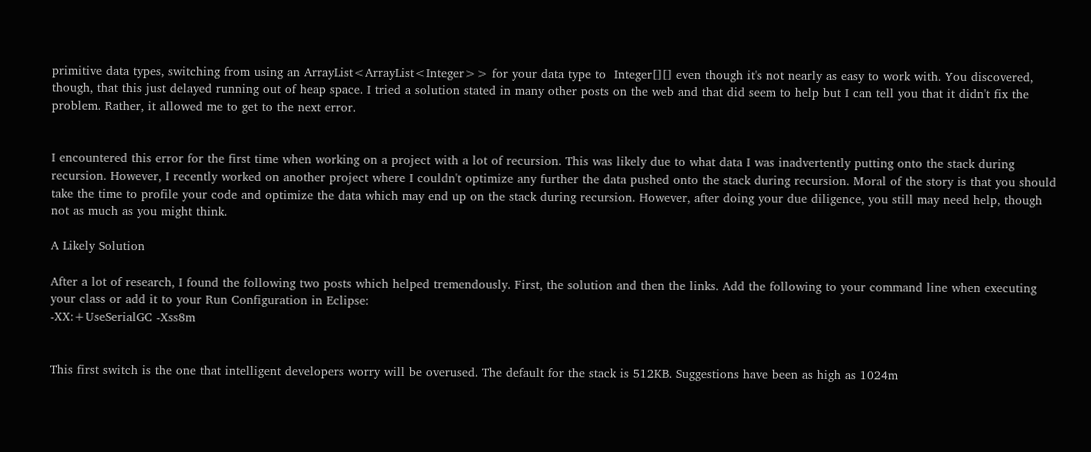primitive data types, switching from using an ArrayList<ArrayList<Integer>> for your data type to  Integer[][] even though it's not nearly as easy to work with. You discovered, though, that this just delayed running out of heap space. I tried a solution stated in many other posts on the web and that did seem to help but I can tell you that it didn't fix the problem. Rather, it allowed me to get to the next error.


I encountered this error for the first time when working on a project with a lot of recursion. This was likely due to what data I was inadvertently putting onto the stack during recursion. However, I recently worked on another project where I couldn't optimize any further the data pushed onto the stack during recursion. Moral of the story is that you should take the time to profile your code and optimize the data which may end up on the stack during recursion. However, after doing your due diligence, you still may need help, though not as much as you might think.

A Likely Solution

After a lot of research, I found the following two posts which helped tremendously. First, the solution and then the links. Add the following to your command line when executing your class or add it to your Run Configuration in Eclipse:
-XX:+UseSerialGC -Xss8m


This first switch is the one that intelligent developers worry will be overused. The default for the stack is 512KB. Suggestions have been as high as 1024m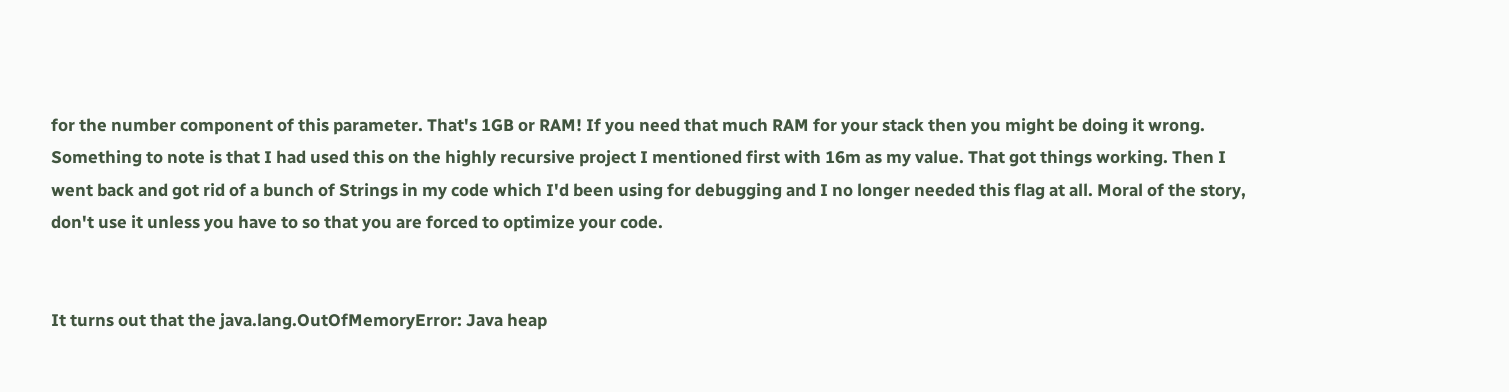for the number component of this parameter. That's 1GB or RAM! If you need that much RAM for your stack then you might be doing it wrong. Something to note is that I had used this on the highly recursive project I mentioned first with 16m as my value. That got things working. Then I went back and got rid of a bunch of Strings in my code which I'd been using for debugging and I no longer needed this flag at all. Moral of the story, don't use it unless you have to so that you are forced to optimize your code.


It turns out that the java.lang.OutOfMemoryError: Java heap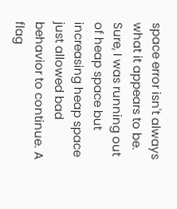space error isn't always what it appears to be. Sure, I was running out of heap space but increasing heap space just allowed bad behavior to continue. A flag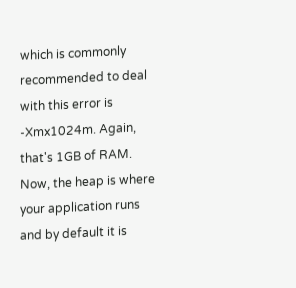which is commonly recommended to deal with this error is -Xmx1024m. Again, that's 1GB of RAM. Now, the heap is where your application runs and by default it is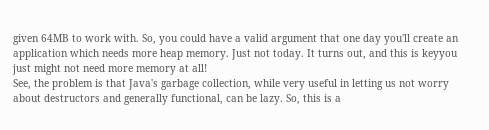given 64MB to work with. So, you could have a valid argument that one day you'll create an application which needs more heap memory. Just not today. It turns out, and this is keyyou just might not need more memory at all!
See, the problem is that Java's garbage collection, while very useful in letting us not worry about destructors and generally functional, can be lazy. So, this is a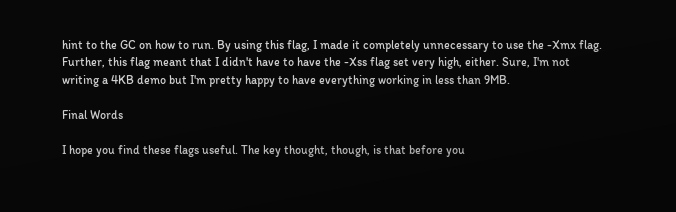hint to the GC on how to run. By using this flag, I made it completely unnecessary to use the -Xmx flag. Further, this flag meant that I didn't have to have the -Xss flag set very high, either. Sure, I'm not writing a 4KB demo but I'm pretty happy to have everything working in less than 9MB.

Final Words

I hope you find these flags useful. The key thought, though, is that before you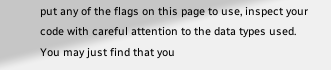put any of the flags on this page to use, inspect your code with careful attention to the data types used. You may just find that you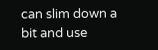can slim down a bit and use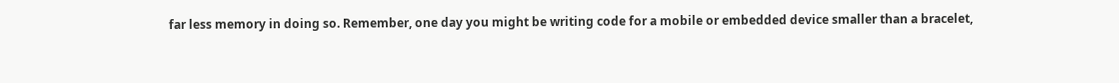far less memory in doing so. Remember, one day you might be writing code for a mobile or embedded device smaller than a bracelet,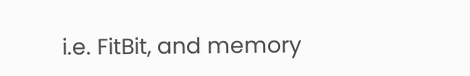i.e. FitBit, and memory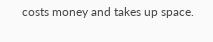costs money and takes up space.